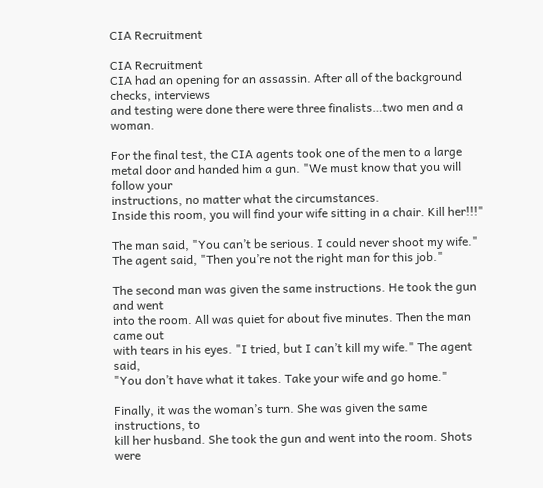CIA Recruitment

CIA Recruitment
CIA had an opening for an assassin. After all of the background checks, interviews
and testing were done there were three finalists…two men and a woman.

For the final test, the CIA agents took one of the men to a large
metal door and handed him a gun. "We must know that you will follow your
instructions, no matter what the circumstances.
Inside this room, you will find your wife sitting in a chair. Kill her!!!"

The man said, "You can’t be serious. I could never shoot my wife."
The agent said, "Then you’re not the right man for this job."

The second man was given the same instructions. He took the gun and went
into the room. All was quiet for about five minutes. Then the man came out
with tears in his eyes. "I tried, but I can’t kill my wife." The agent said,
"You don’t have what it takes. Take your wife and go home."

Finally, it was the woman’s turn. She was given the same instructions, to
kill her husband. She took the gun and went into the room. Shots were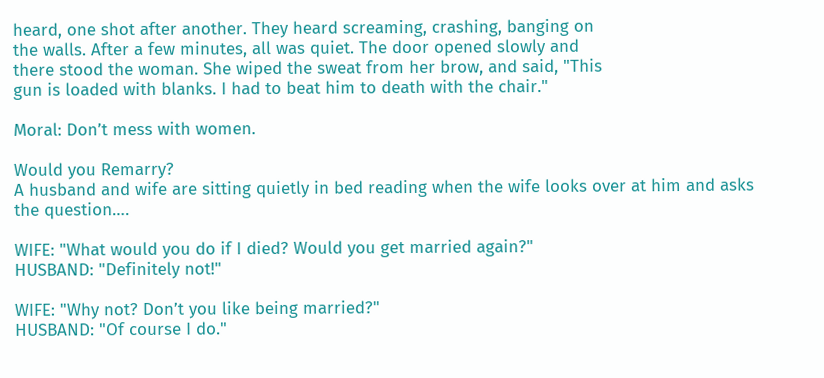heard, one shot after another. They heard screaming, crashing, banging on
the walls. After a few minutes, all was quiet. The door opened slowly and
there stood the woman. She wiped the sweat from her brow, and said, "This
gun is loaded with blanks. I had to beat him to death with the chair."

Moral: Don’t mess with women.

Would you Remarry?
A husband and wife are sitting quietly in bed reading when the wife looks over at him and asks the question….

WIFE: "What would you do if I died? Would you get married again?"
HUSBAND: "Definitely not!"

WIFE: "Why not? Don’t you like being married?"
HUSBAND: "Of course I do."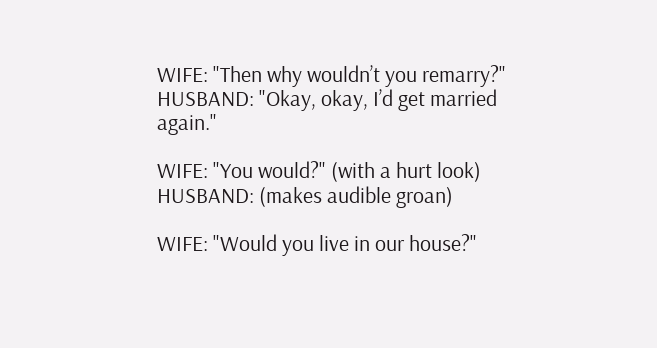WIFE: "Then why wouldn’t you remarry?"
HUSBAND: "Okay, okay, I’d get married again."

WIFE: "You would?" (with a hurt look)
HUSBAND: (makes audible groan)

WIFE: "Would you live in our house?"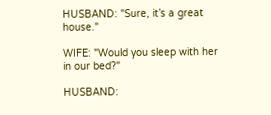HUSBAND: "Sure, it’s a great house."

WIFE: "Would you sleep with her in our bed?"

HUSBAND: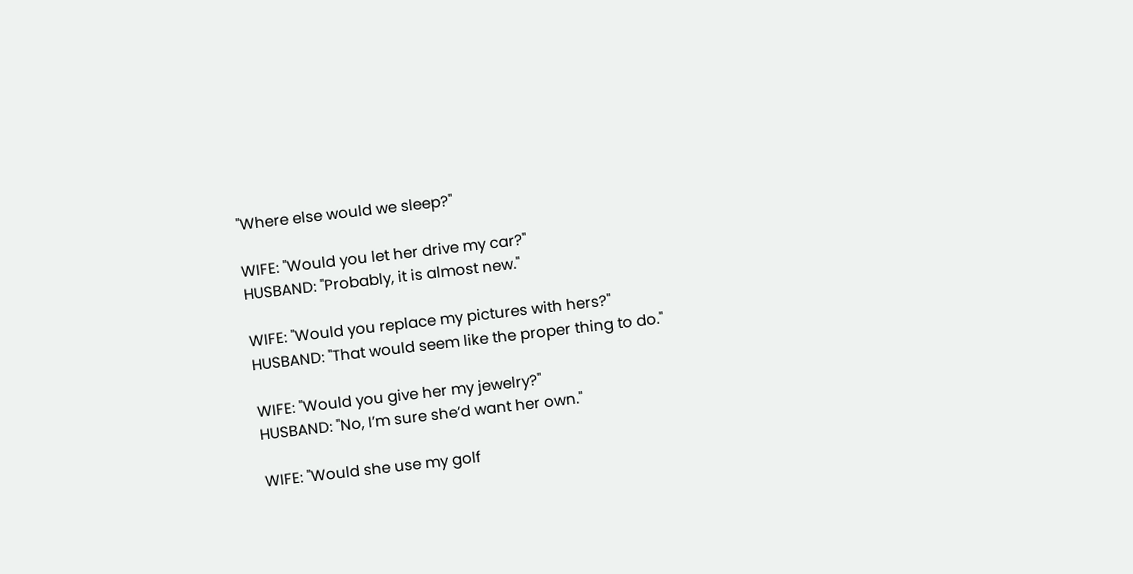"Where else would we sleep?"

WIFE: "Would you let her drive my car?"
HUSBAND: "Probably, it is almost new."

WIFE: "Would you replace my pictures with hers?"
HUSBAND: "That would seem like the proper thing to do."

WIFE: "Would you give her my jewelry?"
HUSBAND: "No, I’m sure she’d want her own."

WIFE: "Would she use my golf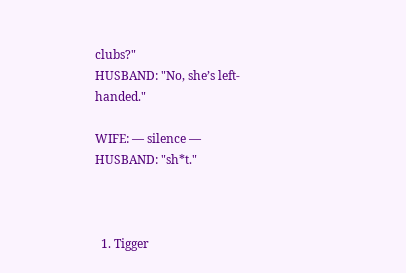clubs?"
HUSBAND: "No, she’s left-handed."

WIFE: — silence —
HUSBAND: "sh*t."



  1. Tigger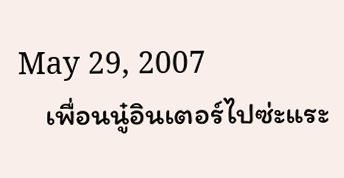May 29, 2007
    เพื่อนนู๋อินเตอร์ไปซ่ะแระ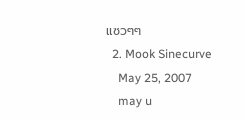แซวๆๆ
  2. Mook Sinecurve
    May 25, 2007
    may u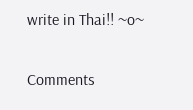write in Thai!! ~o~

Comments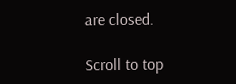are closed.

Scroll to top